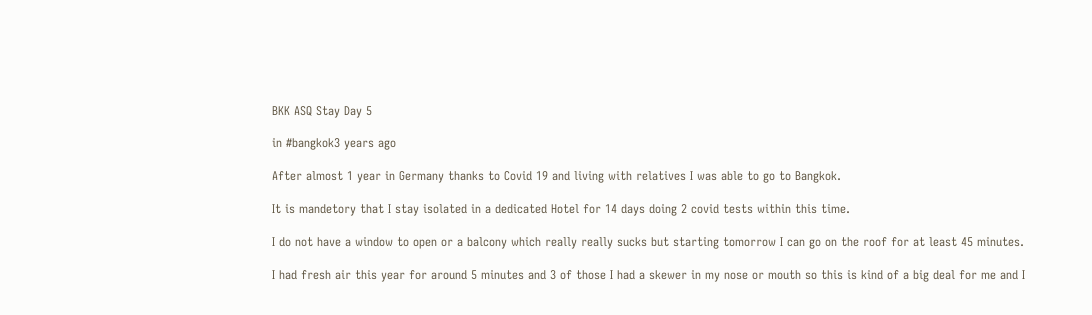BKK ASQ Stay Day 5

in #bangkok3 years ago

After almost 1 year in Germany thanks to Covid 19 and living with relatives I was able to go to Bangkok.

It is mandetory that I stay isolated in a dedicated Hotel for 14 days doing 2 covid tests within this time.

I do not have a window to open or a balcony which really really sucks but starting tomorrow I can go on the roof for at least 45 minutes.

I had fresh air this year for around 5 minutes and 3 of those I had a skewer in my nose or mouth so this is kind of a big deal for me and I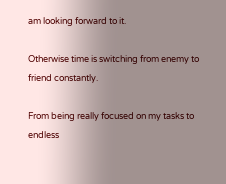am looking forward to it.

Otherwise time is switching from enemy to friend constantly.

From being really focused on my tasks to endless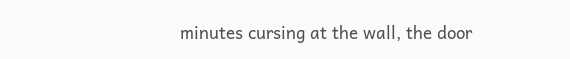minutes cursing at the wall, the door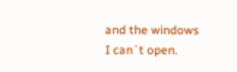and the windows I can`t open.